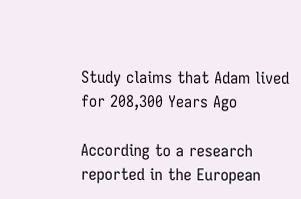Study claims that Adam lived for 208,300 Years Ago

According to a research reported in the European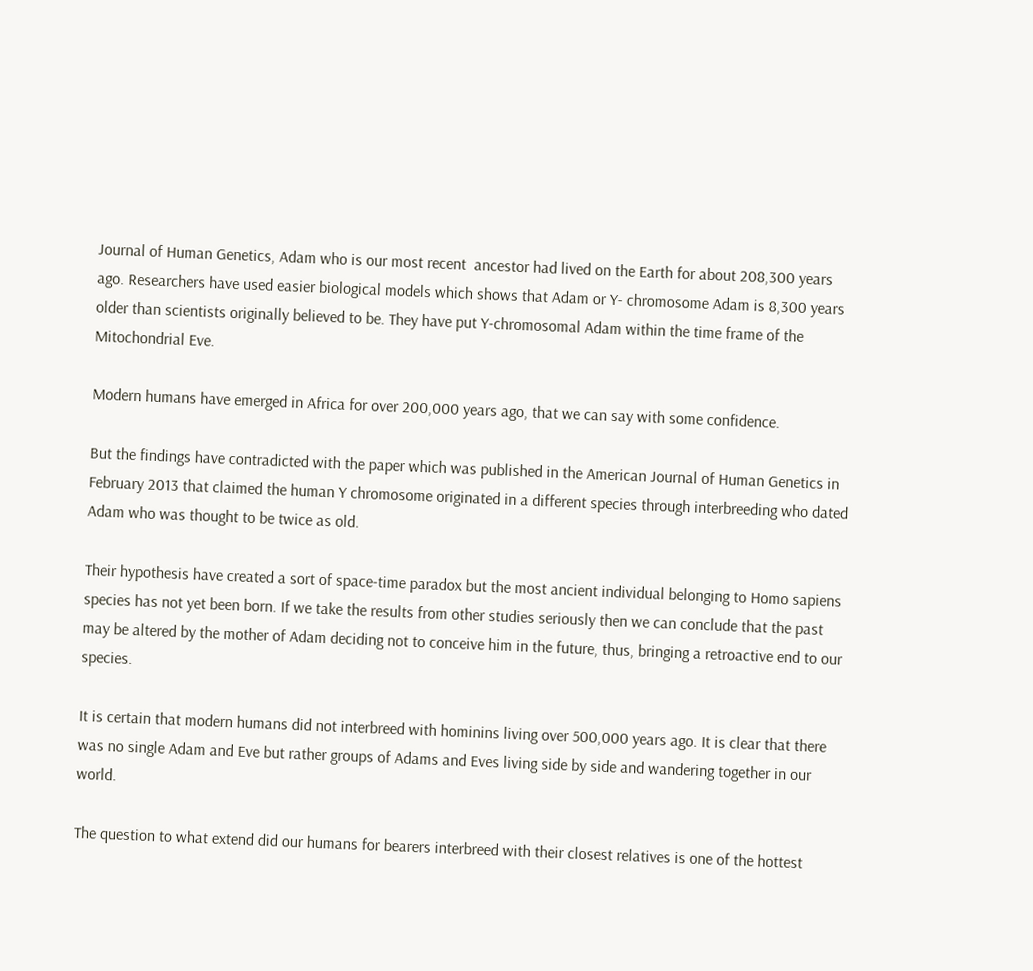Journal of Human Genetics, Adam who is our most recent  ancestor had lived on the Earth for about 208,300 years ago. Researchers have used easier biological models which shows that Adam or Y- chromosome Adam is 8,300 years older than scientists originally believed to be. They have put Y-chromosomal Adam within the time frame of the Mitochondrial Eve.

Modern humans have emerged in Africa for over 200,000 years ago, that we can say with some confidence.

But the findings have contradicted with the paper which was published in the American Journal of Human Genetics in February 2013 that claimed the human Y chromosome originated in a different species through interbreeding who dated Adam who was thought to be twice as old.

Their hypothesis have created a sort of space-time paradox but the most ancient individual belonging to Homo sapiens species has not yet been born. If we take the results from other studies seriously then we can conclude that the past may be altered by the mother of Adam deciding not to conceive him in the future, thus, bringing a retroactive end to our species.

It is certain that modern humans did not interbreed with hominins living over 500,000 years ago. It is clear that there was no single Adam and Eve but rather groups of Adams and Eves living side by side and wandering together in our world.

The question to what extend did our humans for bearers interbreed with their closest relatives is one of the hottest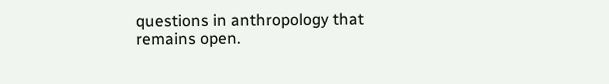questions in anthropology that remains open.